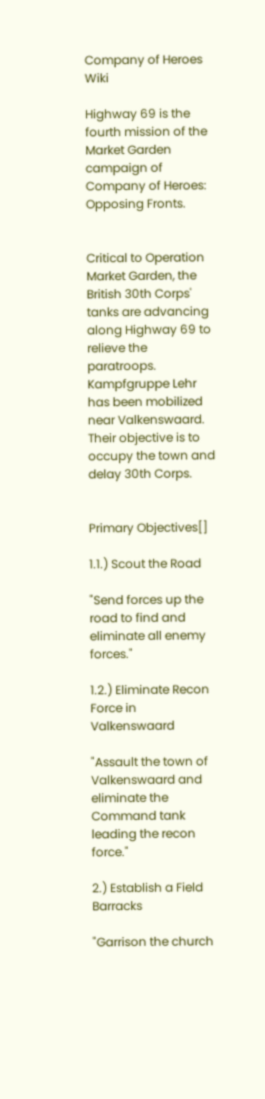Company of Heroes Wiki

Highway 69 is the fourth mission of the Market Garden campaign of Company of Heroes: Opposing Fronts.


Critical to Operation Market Garden, the British 30th Corps' tanks are advancing along Highway 69 to relieve the paratroops. Kampfgruppe Lehr has been mobilized near Valkenswaard. Their objective is to occupy the town and delay 30th Corps.


Primary Objectives[]

1.1.) Scout the Road

"Send forces up the road to find and eliminate all enemy forces."

1.2.) Eliminate Recon Force in Valkenswaard

"Assault the town of Valkenswaard and eliminate the Command tank leading the recon force."

2.) Establish a Field Barracks

"Garrison the church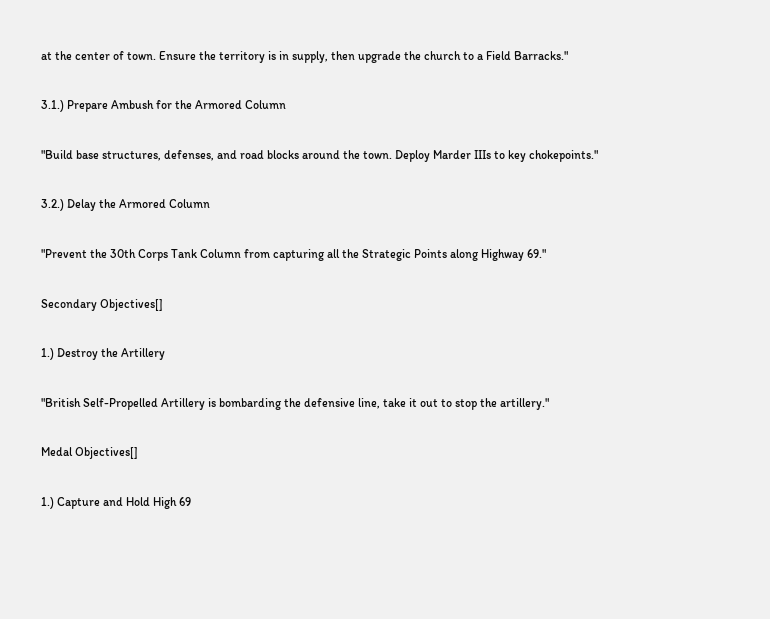at the center of town. Ensure the territory is in supply, then upgrade the church to a Field Barracks."

3.1.) Prepare Ambush for the Armored Column

"Build base structures, defenses, and road blocks around the town. Deploy Marder IIIs to key chokepoints."

3.2.) Delay the Armored Column

"Prevent the 30th Corps Tank Column from capturing all the Strategic Points along Highway 69."

Secondary Objectives[]

1.) Destroy the Artillery

"British Self-Propelled Artillery is bombarding the defensive line, take it out to stop the artillery."

Medal Objectives[]

1.) Capture and Hold High 69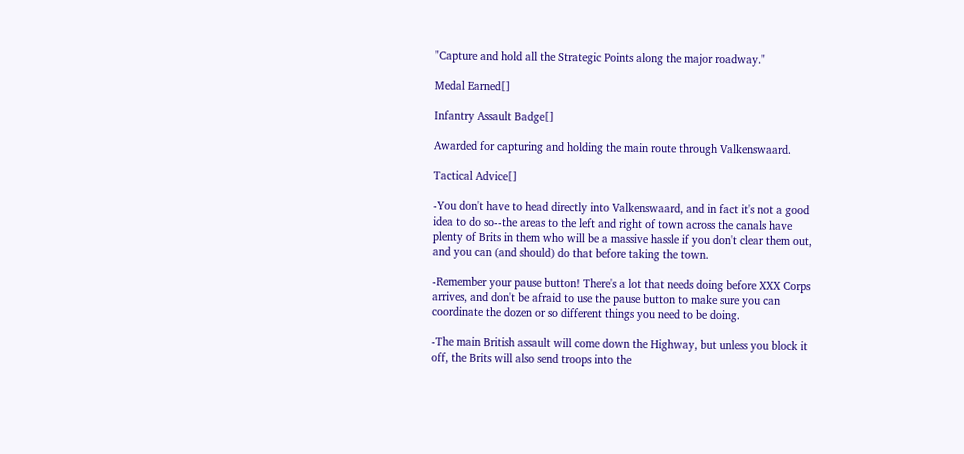"Capture and hold all the Strategic Points along the major roadway."

Medal Earned[]

Infantry Assault Badge[]

Awarded for capturing and holding the main route through Valkenswaard.

Tactical Advice[]

-You don't have to head directly into Valkenswaard, and in fact it's not a good idea to do so--the areas to the left and right of town across the canals have plenty of Brits in them who will be a massive hassle if you don't clear them out, and you can (and should) do that before taking the town.

-Remember your pause button! There's a lot that needs doing before XXX Corps arrives, and don't be afraid to use the pause button to make sure you can coordinate the dozen or so different things you need to be doing.

-The main British assault will come down the Highway, but unless you block it off, the Brits will also send troops into the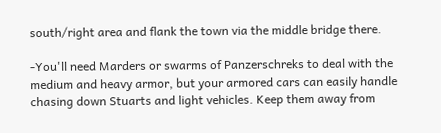south/right area and flank the town via the middle bridge there.

-You'll need Marders or swarms of Panzerschreks to deal with the medium and heavy armor, but your armored cars can easily handle chasing down Stuarts and light vehicles. Keep them away from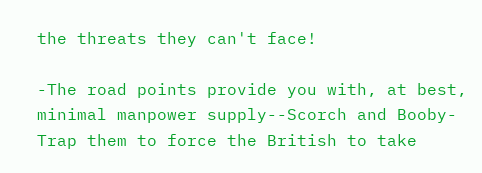the threats they can't face!

-The road points provide you with, at best, minimal manpower supply--Scorch and Booby-Trap them to force the British to take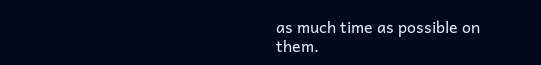as much time as possible on them.